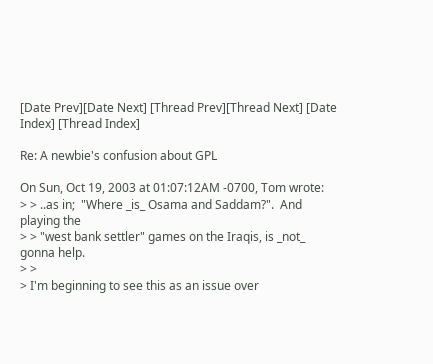[Date Prev][Date Next] [Thread Prev][Thread Next] [Date Index] [Thread Index]

Re: A newbie's confusion about GPL

On Sun, Oct 19, 2003 at 01:07:12AM -0700, Tom wrote:
> > ..as in;  "Where _is_ Osama and Saddam?".  And playing the
> > "west bank settler" games on the Iraqis, is _not_ gonna help.
> >
> I'm beginning to see this as an issue over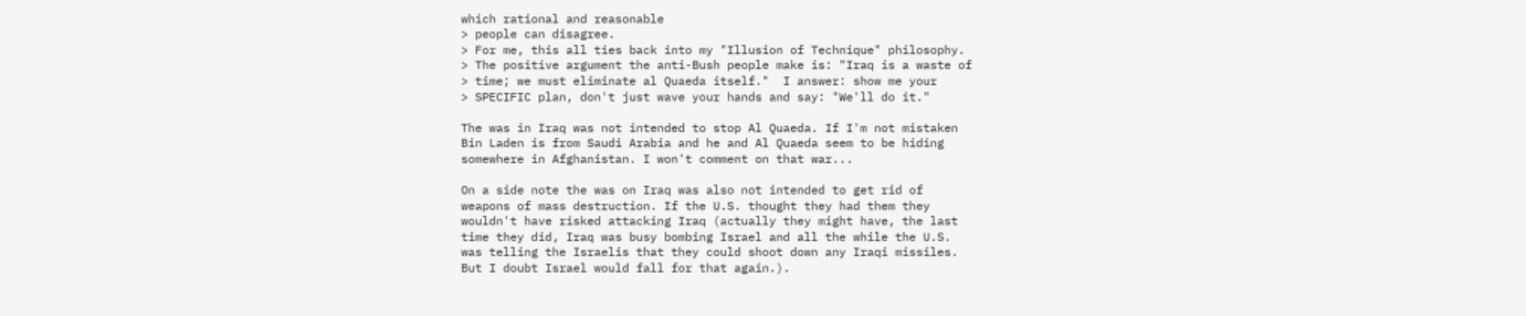which rational and reasonable
> people can disagree.
> For me, this all ties back into my "Illusion of Technique" philosophy.
> The positive argument the anti-Bush people make is: "Iraq is a waste of
> time; we must eliminate al Quaeda itself."  I answer: show me your
> SPECIFIC plan, don't just wave your hands and say: "We'll do it."

The was in Iraq was not intended to stop Al Quaeda. If I'm not mistaken
Bin Laden is from Saudi Arabia and he and Al Quaeda seem to be hiding
somewhere in Afghanistan. I won't comment on that war...

On a side note the was on Iraq was also not intended to get rid of
weapons of mass destruction. If the U.S. thought they had them they
wouldn't have risked attacking Iraq (actually they might have, the last
time they did, Iraq was busy bombing Israel and all the while the U.S.
was telling the Israelis that they could shoot down any Iraqi missiles.
But I doubt Israel would fall for that again.).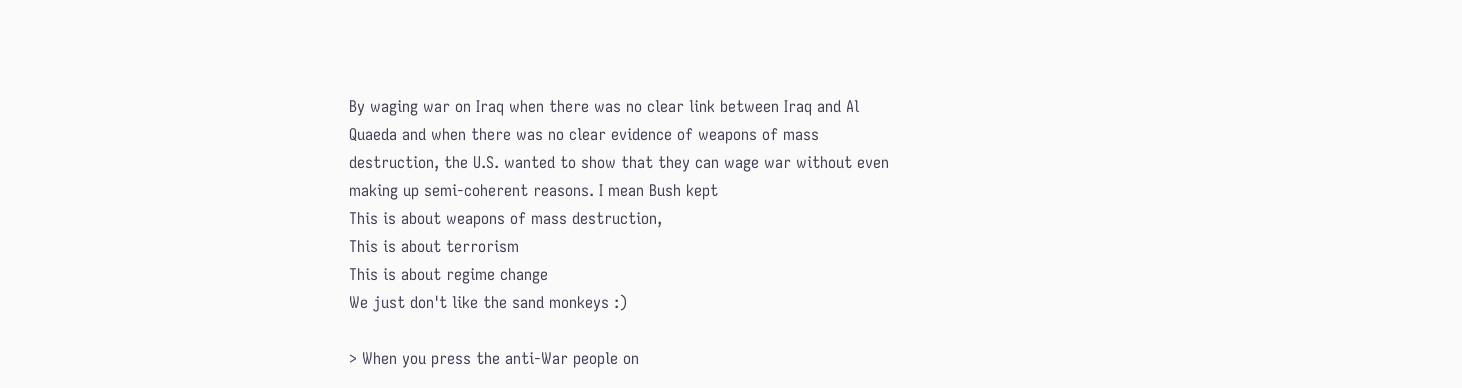By waging war on Iraq when there was no clear link between Iraq and Al
Quaeda and when there was no clear evidence of weapons of mass
destruction, the U.S. wanted to show that they can wage war without even
making up semi-coherent reasons. I mean Bush kept
This is about weapons of mass destruction,
This is about terrorism
This is about regime change
We just don't like the sand monkeys :)

> When you press the anti-War people on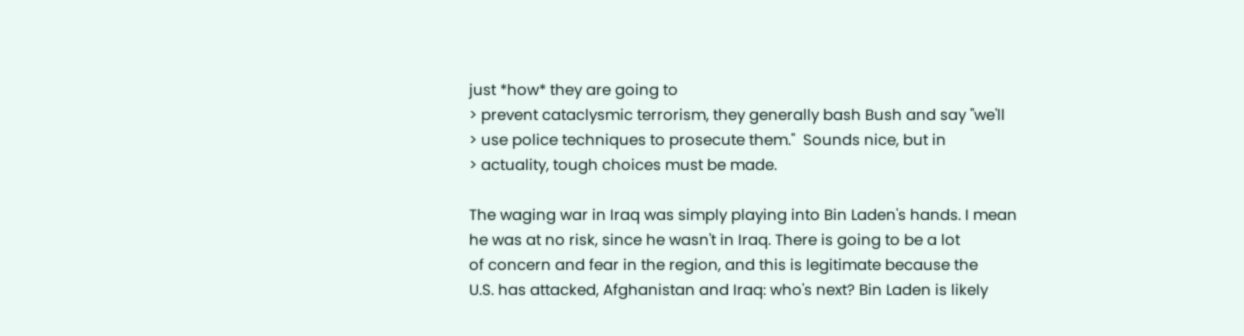just *how* they are going to
> prevent cataclysmic terrorism, they generally bash Bush and say "we'll
> use police techniques to prosecute them."  Sounds nice, but in
> actuality, tough choices must be made.

The waging war in Iraq was simply playing into Bin Laden's hands. I mean
he was at no risk, since he wasn't in Iraq. There is going to be a lot
of concern and fear in the region, and this is legitimate because the
U.S. has attacked, Afghanistan and Iraq: who's next? Bin Laden is likely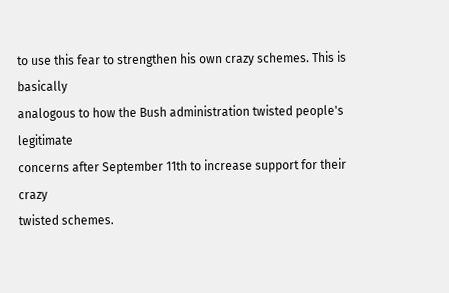to use this fear to strengthen his own crazy schemes. This is basically
analogous to how the Bush administration twisted people's legitimate
concerns after September 11th to increase support for their crazy
twisted schemes.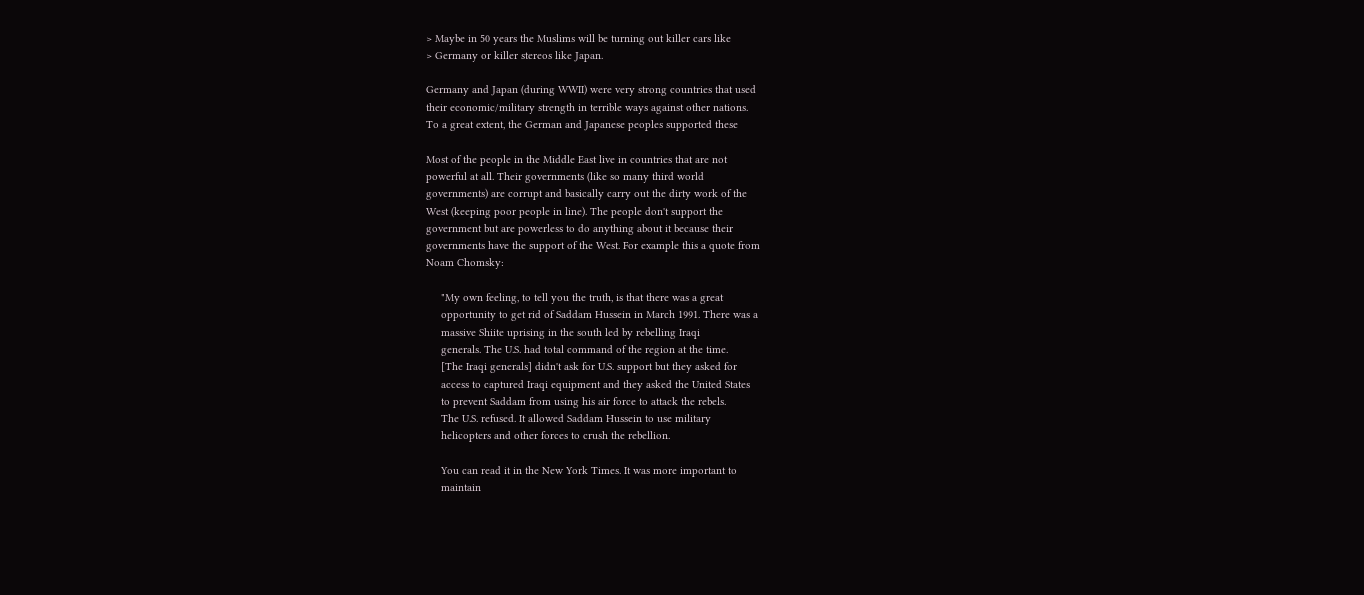> Maybe in 50 years the Muslims will be turning out killer cars like
> Germany or killer stereos like Japan.

Germany and Japan (during WWII) were very strong countries that used
their economic/military strength in terrible ways against other nations.
To a great extent, the German and Japanese peoples supported these

Most of the people in the Middle East live in countries that are not
powerful at all. Their governments (like so many third world
governments) are corrupt and basically carry out the dirty work of the
West (keeping poor people in line). The people don't support the
government but are powerless to do anything about it because their
governments have the support of the West. For example this a quote from
Noam Chomsky:

     "My own feeling, to tell you the truth, is that there was a great
     opportunity to get rid of Saddam Hussein in March 1991. There was a
     massive Shiite uprising in the south led by rebelling Iraqi
     generals. The U.S. had total command of the region at the time.
     [The Iraqi generals] didn't ask for U.S. support but they asked for
     access to captured Iraqi equipment and they asked the United States
     to prevent Saddam from using his air force to attack the rebels.
     The U.S. refused. It allowed Saddam Hussein to use military
     helicopters and other forces to crush the rebellion.

     You can read it in the New York Times. It was more important to
     maintain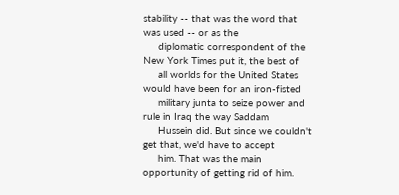stability -- that was the word that was used -- or as the
     diplomatic correspondent of the New York Times put it, the best of
     all worlds for the United States would have been for an iron-fisted
     military junta to seize power and rule in Iraq the way Saddam
     Hussein did. But since we couldn't get that, we'd have to accept
     him. That was the main opportunity of getting rid of him.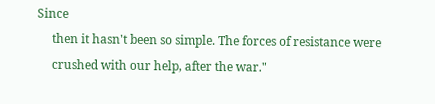Since
     then it hasn't been so simple. The forces of resistance were
     crushed with our help, after the war."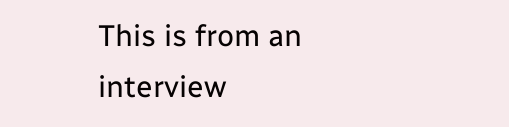This is from an interview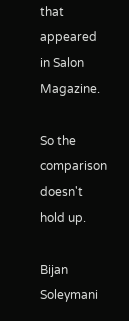that appeared in Salon Magazine.

So the comparison doesn't hold up.

Bijan Soleymani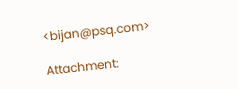<bijan@psq.com>

Attachment: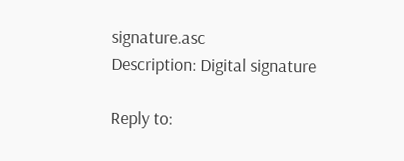signature.asc
Description: Digital signature

Reply to: